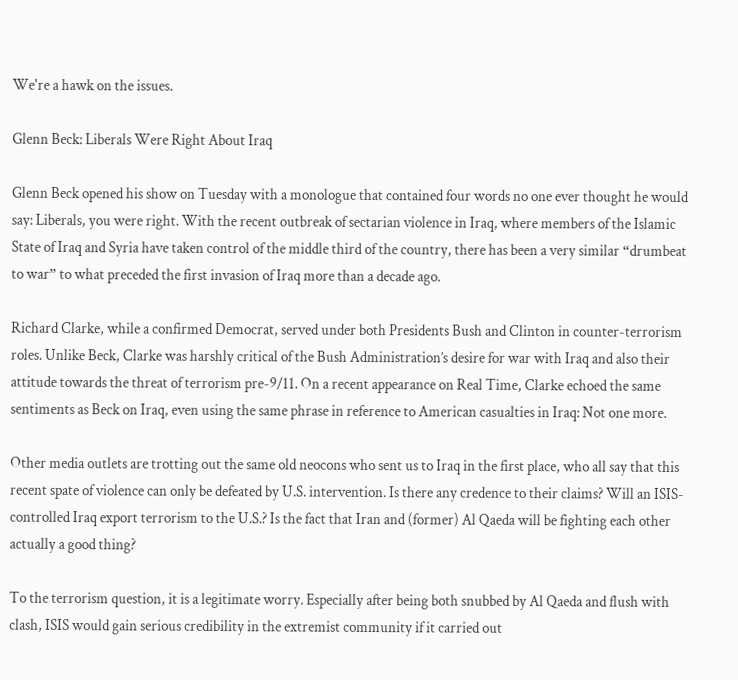We're a hawk on the issues.

Glenn Beck: Liberals Were Right About Iraq

Glenn Beck opened his show on Tuesday with a monologue that contained four words no one ever thought he would say: Liberals, you were right. With the recent outbreak of sectarian violence in Iraq, where members of the Islamic State of Iraq and Syria have taken control of the middle third of the country, there has been a very similar “drumbeat to war” to what preceded the first invasion of Iraq more than a decade ago.

Richard Clarke, while a confirmed Democrat, served under both Presidents Bush and Clinton in counter-terrorism roles. Unlike Beck, Clarke was harshly critical of the Bush Administration’s desire for war with Iraq and also their attitude towards the threat of terrorism pre-9/11. On a recent appearance on Real Time, Clarke echoed the same sentiments as Beck on Iraq, even using the same phrase in reference to American casualties in Iraq: Not one more.

Other media outlets are trotting out the same old neocons who sent us to Iraq in the first place, who all say that this recent spate of violence can only be defeated by U.S. intervention. Is there any credence to their claims? Will an ISIS-controlled Iraq export terrorism to the U.S.? Is the fact that Iran and (former) Al Qaeda will be fighting each other actually a good thing?

To the terrorism question, it is a legitimate worry. Especially after being both snubbed by Al Qaeda and flush with clash, ISIS would gain serious credibility in the extremist community if it carried out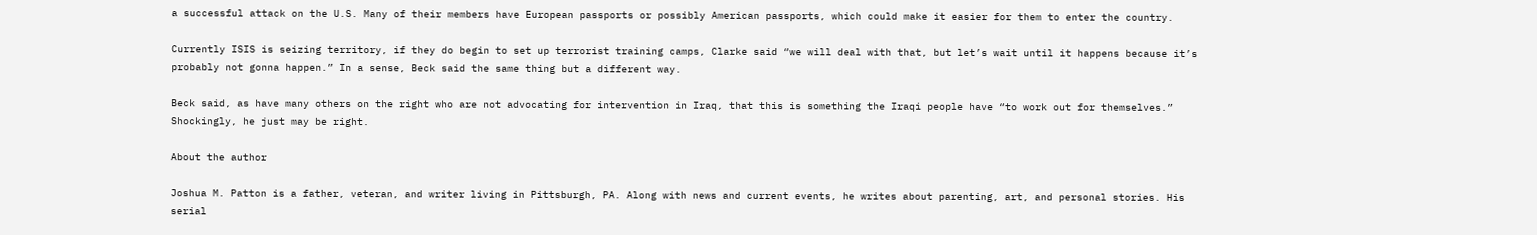a successful attack on the U.S. Many of their members have European passports or possibly American passports, which could make it easier for them to enter the country.

Currently ISIS is seizing territory, if they do begin to set up terrorist training camps, Clarke said “we will deal with that, but let’s wait until it happens because it’s probably not gonna happen.” In a sense, Beck said the same thing but a different way.

Beck said, as have many others on the right who are not advocating for intervention in Iraq, that this is something the Iraqi people have “to work out for themselves.” Shockingly, he just may be right.

About the author

Joshua M. Patton is a father, veteran, and writer living in Pittsburgh, PA. Along with news and current events, he writes about parenting, art, and personal stories. His serial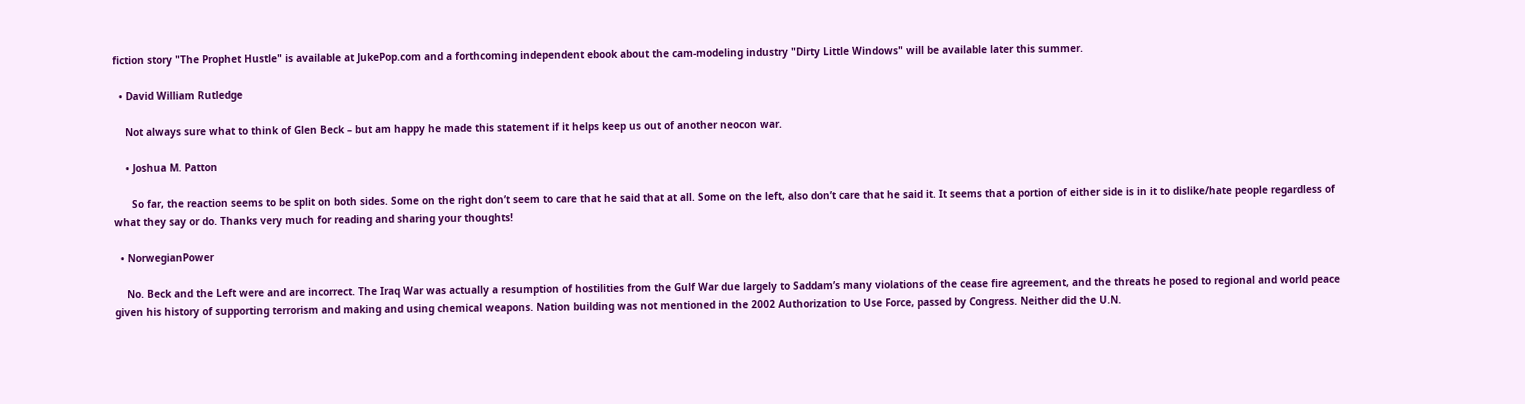fiction story "The Prophet Hustle" is available at JukePop.com and a forthcoming independent ebook about the cam-modeling industry "Dirty Little Windows" will be available later this summer.

  • David William Rutledge

    Not always sure what to think of Glen Beck – but am happy he made this statement if it helps keep us out of another neocon war.

    • Joshua M. Patton

      So far, the reaction seems to be split on both sides. Some on the right don’t seem to care that he said that at all. Some on the left, also don’t care that he said it. It seems that a portion of either side is in it to dislike/hate people regardless of what they say or do. Thanks very much for reading and sharing your thoughts!

  • NorwegianPower

    No. Beck and the Left were and are incorrect. The Iraq War was actually a resumption of hostilities from the Gulf War due largely to Saddam’s many violations of the cease fire agreement, and the threats he posed to regional and world peace given his history of supporting terrorism and making and using chemical weapons. Nation building was not mentioned in the 2002 Authorization to Use Force, passed by Congress. Neither did the U.N.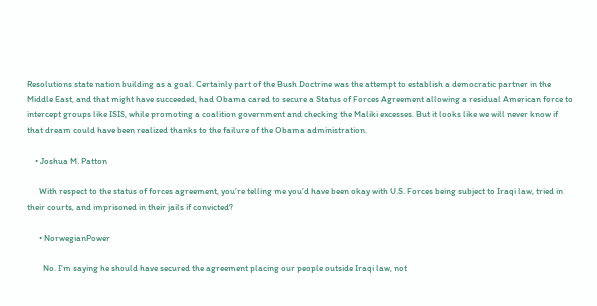Resolutions state nation building as a goal. Certainly part of the Bush Doctrine was the attempt to establish a democratic partner in the Middle East, and that might have succeeded, had Obama cared to secure a Status of Forces Agreement allowing a residual American force to intercept groups like ISIS, while promoting a coalition government and checking the Maliki excesses. But it looks like we will never know if that dream could have been realized thanks to the failure of the Obama administration.

    • Joshua M. Patton

      With respect to the status of forces agreement, you’re telling me you’d have been okay with U.S. Forces being subject to Iraqi law, tried in their courts, and imprisoned in their jails if convicted?

      • NorwegianPower

        No. I’m saying he should have secured the agreement placing our people outside Iraqi law, not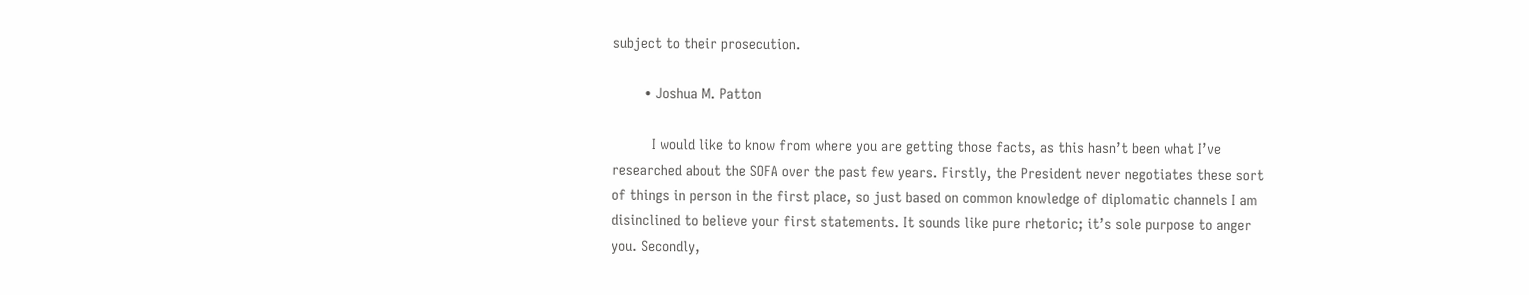subject to their prosecution.

        • Joshua M. Patton

          I would like to know from where you are getting those facts, as this hasn’t been what I’ve researched about the SOFA over the past few years. Firstly, the President never negotiates these sort of things in person in the first place, so just based on common knowledge of diplomatic channels I am disinclined to believe your first statements. It sounds like pure rhetoric; it’s sole purpose to anger you. Secondly,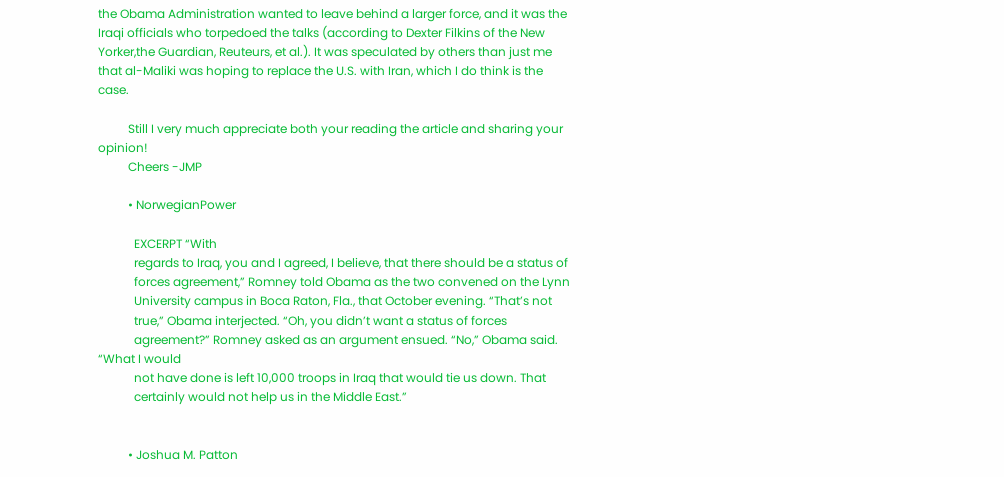the Obama Administration wanted to leave behind a larger force, and it was the Iraqi officials who torpedoed the talks (according to Dexter Filkins of the New Yorker,the Guardian, Reuteurs, et al.). It was speculated by others than just me that al-Maliki was hoping to replace the U.S. with Iran, which I do think is the case.

          Still I very much appreciate both your reading the article and sharing your opinion!
          Cheers -JMP

          • NorwegianPower

            EXCERPT “With
            regards to Iraq, you and I agreed, I believe, that there should be a status of
            forces agreement,” Romney told Obama as the two convened on the Lynn
            University campus in Boca Raton, Fla., that October evening. “That’s not
            true,” Obama interjected. “Oh, you didn’t want a status of forces
            agreement?” Romney asked as an argument ensued. “No,” Obama said. “What I would
            not have done is left 10,000 troops in Iraq that would tie us down. That
            certainly would not help us in the Middle East.”


          • Joshua M. Patton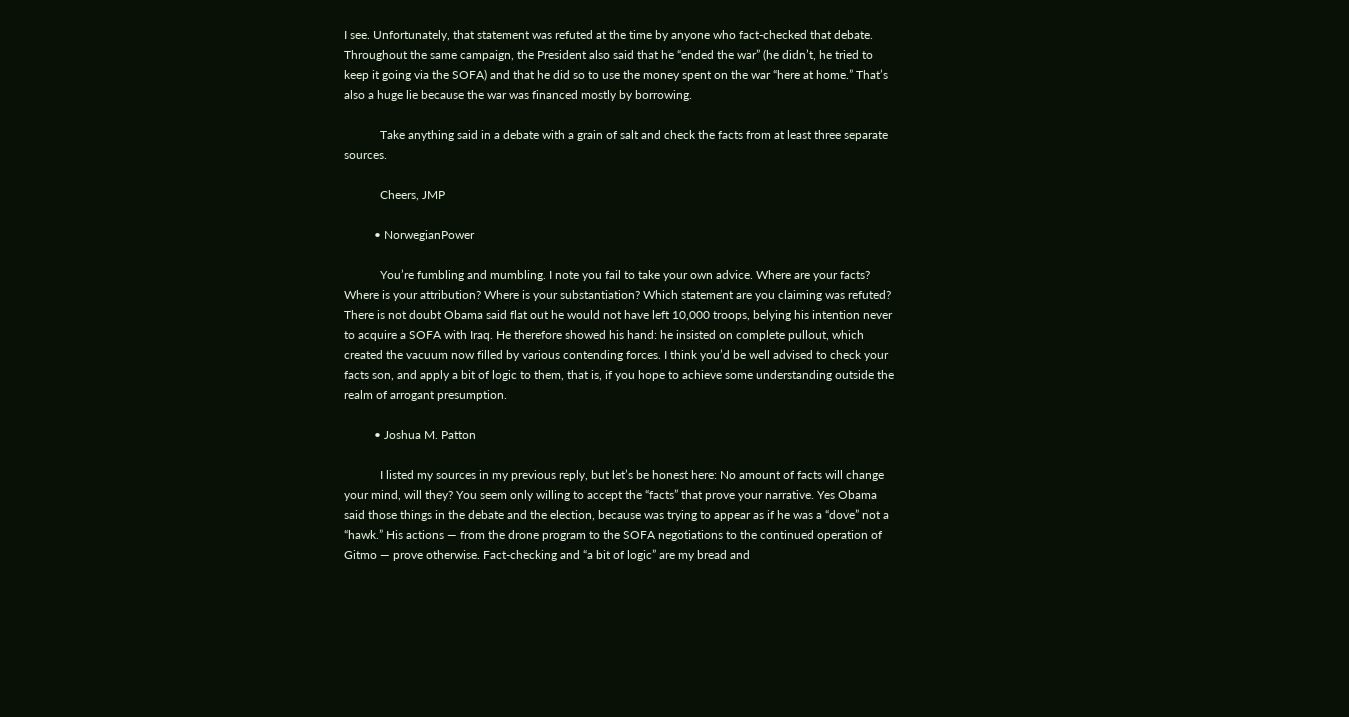I see. Unfortunately, that statement was refuted at the time by anyone who fact-checked that debate. Throughout the same campaign, the President also said that he “ended the war” (he didn’t, he tried to keep it going via the SOFA) and that he did so to use the money spent on the war “here at home.” That’s also a huge lie because the war was financed mostly by borrowing.

            Take anything said in a debate with a grain of salt and check the facts from at least three separate sources.

            Cheers, JMP

          • NorwegianPower

            You’re fumbling and mumbling. I note you fail to take your own advice. Where are your facts? Where is your attribution? Where is your substantiation? Which statement are you claiming was refuted? There is not doubt Obama said flat out he would not have left 10,000 troops, belying his intention never to acquire a SOFA with Iraq. He therefore showed his hand: he insisted on complete pullout, which created the vacuum now filled by various contending forces. I think you’d be well advised to check your facts son, and apply a bit of logic to them, that is, if you hope to achieve some understanding outside the realm of arrogant presumption.

          • Joshua M. Patton

            I listed my sources in my previous reply, but let’s be honest here: No amount of facts will change your mind, will they? You seem only willing to accept the “facts” that prove your narrative. Yes Obama said those things in the debate and the election, because was trying to appear as if he was a “dove” not a “hawk.” His actions — from the drone program to the SOFA negotiations to the continued operation of Gitmo — prove otherwise. Fact-checking and “a bit of logic” are my bread and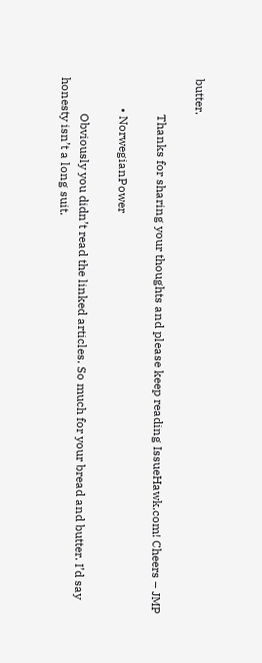butter.

            Thanks for sharing your thoughts and please keep reading IssueHawk.com! Cheers – JMP

          • NorwegianPower

            Obviously you didn’t read the linked articles. So much for your bread and butter. I’d say honesty isn’t a long suit.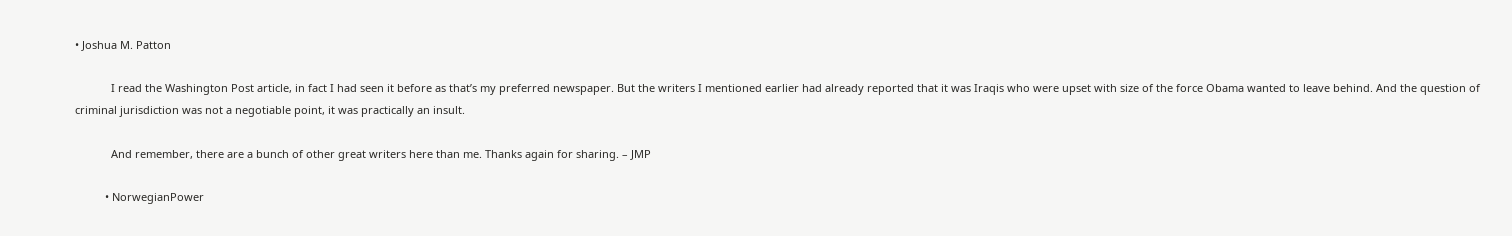• Joshua M. Patton

            I read the Washington Post article, in fact I had seen it before as that’s my preferred newspaper. But the writers I mentioned earlier had already reported that it was Iraqis who were upset with size of the force Obama wanted to leave behind. And the question of criminal jurisdiction was not a negotiable point, it was practically an insult.

            And remember, there are a bunch of other great writers here than me. Thanks again for sharing. – JMP

          • NorwegianPower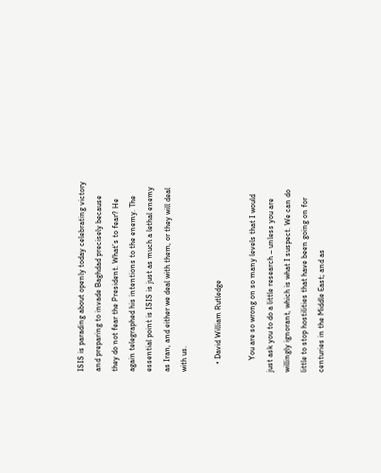ISIS is parading about openly today celebrating victory and preparing to invade Baghdad precisely because they do not fear the President. What’s to fear? He again telegraphed his intentions to the enemy. The essential point is ISIS is just as much a lethal enemy as Iran, and either we deal with them, or they will deal with us.

    • David William Rutledge

      You are so wrong on so many levels that I would just ask you to do a little research – unless you are willingly ignorant, which is what I suspect. We can do little to stop hostilities that have been going on for centuries in the Middle East; and as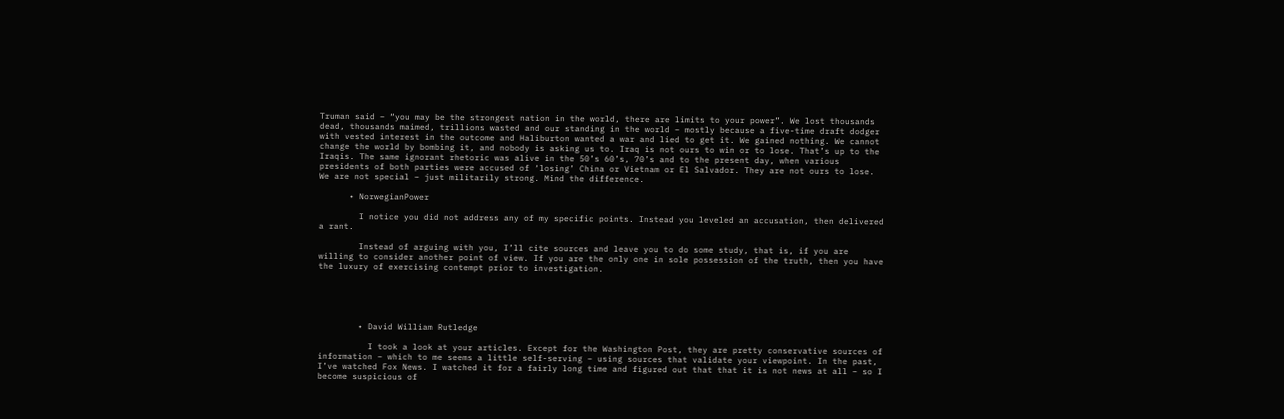Truman said – “you may be the strongest nation in the world, there are limits to your power”. We lost thousands dead, thousands maimed, trillions wasted and our standing in the world – mostly because a five-time draft dodger with vested interest in the outcome and Haliburton wanted a war and lied to get it. We gained nothing. We cannot change the world by bombing it, and nobody is asking us to. Iraq is not ours to win or to lose. That’s up to the Iraqis. The same ignorant rhetoric was alive in the 50’s 60’s, 70’s and to the present day, when various presidents of both parties were accused of ‘losing’ China or Vietnam or El Salvador. They are not ours to lose. We are not special – just militarily strong. Mind the difference.

      • NorwegianPower

        I notice you did not address any of my specific points. Instead you leveled an accusation, then delivered a rant.

        Instead of arguing with you, I’ll cite sources and leave you to do some study, that is, if you are willing to consider another point of view. If you are the only one in sole possession of the truth, then you have the luxury of exercising contempt prior to investigation.





        • David William Rutledge

          I took a look at your articles. Except for the Washington Post, they are pretty conservative sources of information – which to me seems a little self-serving – using sources that validate your viewpoint. In the past, I’ve watched Fox News. I watched it for a fairly long time and figured out that that it is not news at all – so I become suspicious of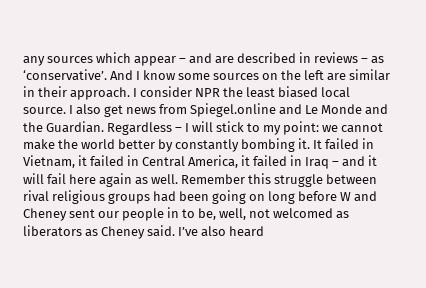any sources which appear – and are described in reviews – as ‘conservative’. And I know some sources on the left are similar in their approach. I consider NPR the least biased local source. I also get news from Spiegel.online and Le Monde and the Guardian. Regardless – I will stick to my point: we cannot make the world better by constantly bombing it. It failed in Vietnam, it failed in Central America, it failed in Iraq – and it will fail here again as well. Remember this struggle between rival religious groups had been going on long before W and Cheney sent our people in to be, well, not welcomed as liberators as Cheney said. I’ve also heard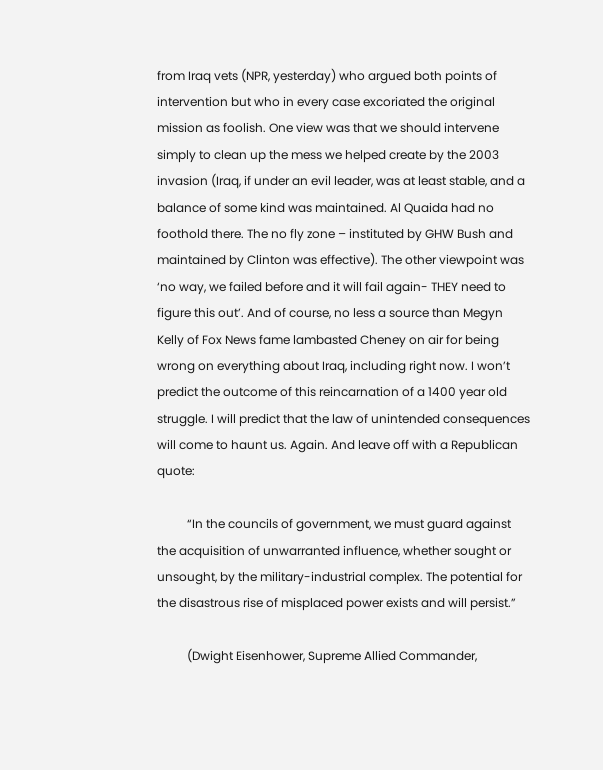from Iraq vets (NPR, yesterday) who argued both points of intervention but who in every case excoriated the original mission as foolish. One view was that we should intervene simply to clean up the mess we helped create by the 2003 invasion (Iraq, if under an evil leader, was at least stable, and a balance of some kind was maintained. Al Quaida had no foothold there. The no fly zone – instituted by GHW Bush and maintained by Clinton was effective). The other viewpoint was ‘no way, we failed before and it will fail again- THEY need to figure this out’. And of course, no less a source than Megyn Kelly of Fox News fame lambasted Cheney on air for being wrong on everything about Iraq, including right now. I won’t predict the outcome of this reincarnation of a 1400 year old struggle. I will predict that the law of unintended consequences will come to haunt us. Again. And leave off with a Republican quote:

          “In the councils of government, we must guard against the acquisition of unwarranted influence, whether sought or unsought, by the military-industrial complex. The potential for the disastrous rise of misplaced power exists and will persist.”

          (Dwight Eisenhower, Supreme Allied Commander,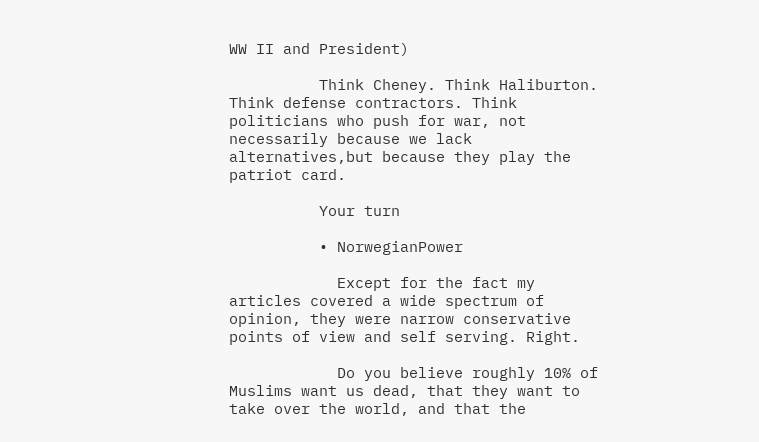WW II and President)

          Think Cheney. Think Haliburton. Think defense contractors. Think politicians who push for war, not necessarily because we lack alternatives,but because they play the patriot card.

          Your turn

          • NorwegianPower

            Except for the fact my articles covered a wide spectrum of opinion, they were narrow conservative points of view and self serving. Right.

            Do you believe roughly 10% of Muslims want us dead, that they want to take over the world, and that the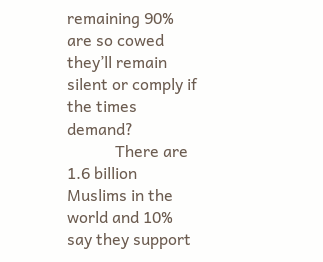remaining 90% are so cowed they’ll remain silent or comply if the times demand?
            There are 1.6 billion Muslims in the world and 10% say they support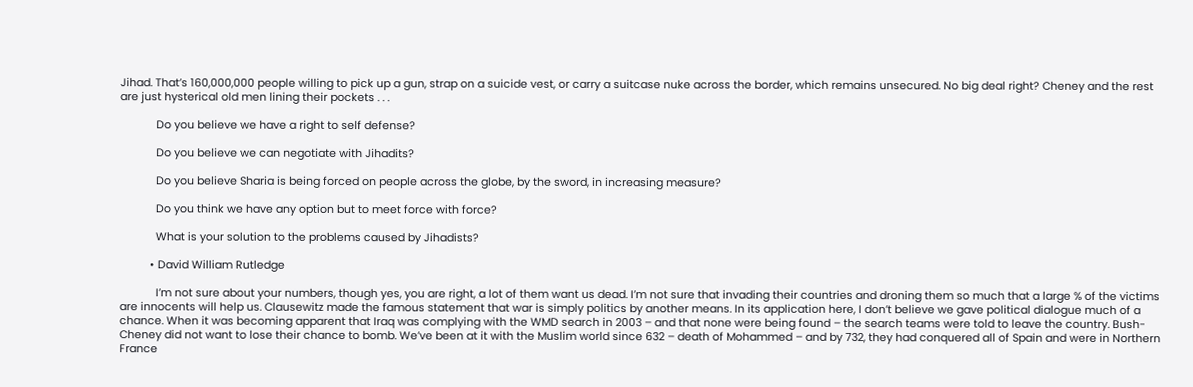Jihad. That’s 160,000,000 people willing to pick up a gun, strap on a suicide vest, or carry a suitcase nuke across the border, which remains unsecured. No big deal right? Cheney and the rest are just hysterical old men lining their pockets . . .

            Do you believe we have a right to self defense?

            Do you believe we can negotiate with Jihadits?

            Do you believe Sharia is being forced on people across the globe, by the sword, in increasing measure?

            Do you think we have any option but to meet force with force?

            What is your solution to the problems caused by Jihadists?

          • David William Rutledge

            I’m not sure about your numbers, though yes, you are right, a lot of them want us dead. I’m not sure that invading their countries and droning them so much that a large % of the victims are innocents will help us. Clausewitz made the famous statement that war is simply politics by another means. In its application here, I don’t believe we gave political dialogue much of a chance. When it was becoming apparent that Iraq was complying with the WMD search in 2003 – and that none were being found – the search teams were told to leave the country. Bush-Cheney did not want to lose their chance to bomb. We’ve been at it with the Muslim world since 632 – death of Mohammed – and by 732, they had conquered all of Spain and were in Northern France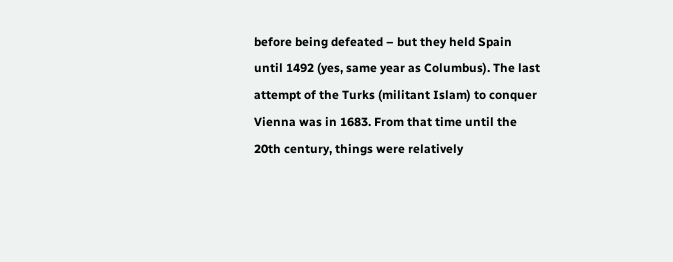before being defeated – but they held Spain until 1492 (yes, same year as Columbus). The last attempt of the Turks (militant Islam) to conquer Vienna was in 1683. From that time until the 20th century, things were relatively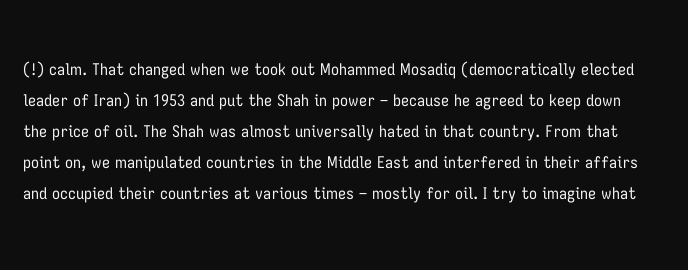(!) calm. That changed when we took out Mohammed Mosadiq (democratically elected leader of Iran) in 1953 and put the Shah in power – because he agreed to keep down the price of oil. The Shah was almost universally hated in that country. From that point on, we manipulated countries in the Middle East and interfered in their affairs and occupied their countries at various times – mostly for oil. I try to imagine what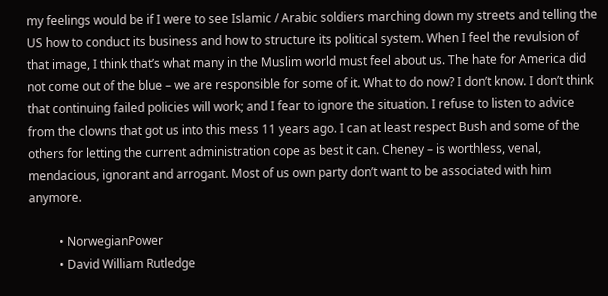my feelings would be if I were to see Islamic / Arabic soldiers marching down my streets and telling the US how to conduct its business and how to structure its political system. When I feel the revulsion of that image, I think that’s what many in the Muslim world must feel about us. The hate for America did not come out of the blue – we are responsible for some of it. What to do now? I don’t know. I don’t think that continuing failed policies will work; and I fear to ignore the situation. I refuse to listen to advice from the clowns that got us into this mess 11 years ago. I can at least respect Bush and some of the others for letting the current administration cope as best it can. Cheney – is worthless, venal, mendacious, ignorant and arrogant. Most of us own party don’t want to be associated with him anymore.

          • NorwegianPower
          • David William Rutledge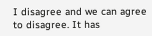I disagree and we can agree to disagree. It has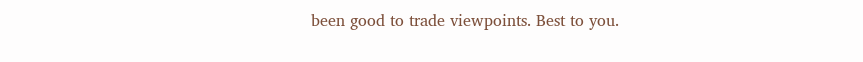been good to trade viewpoints. Best to you.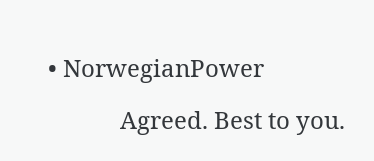• NorwegianPower

            Agreed. Best to you.